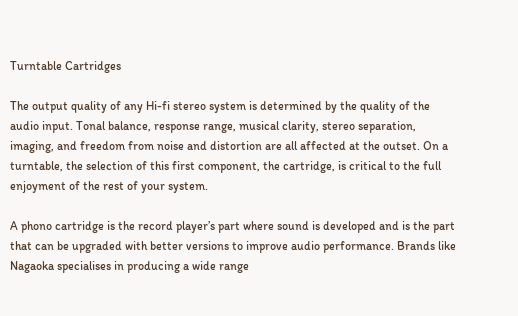Turntable Cartridges

The output quality of any Hi-fi stereo system is determined by the quality of the audio input. Tonal balance, response range, musical clarity, stereo separation, imaging, and freedom from noise and distortion are all affected at the outset. On a turntable, the selection of this first component, the cartridge, is critical to the full enjoyment of the rest of your system.

A phono cartridge is the record player’s part where sound is developed and is the part that can be upgraded with better versions to improve audio performance. Brands like Nagaoka specialises in producing a wide range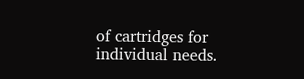of cartridges for individual needs.